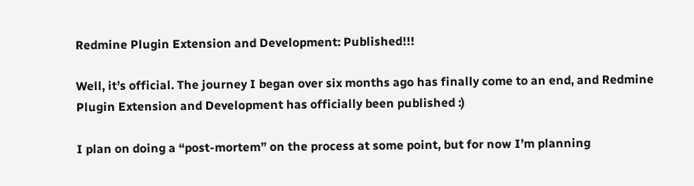Redmine Plugin Extension and Development: Published!!!

Well, it’s official. The journey I began over six months ago has finally come to an end, and Redmine Plugin Extension and Development has officially been published :)

I plan on doing a “post-mortem” on the process at some point, but for now I’m planning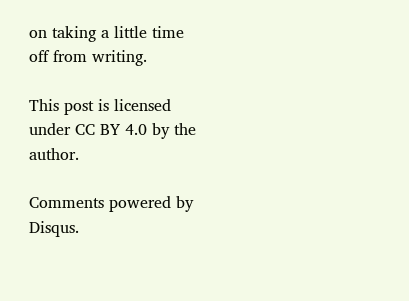on taking a little time off from writing.

This post is licensed under CC BY 4.0 by the author.

Comments powered by Disqus.